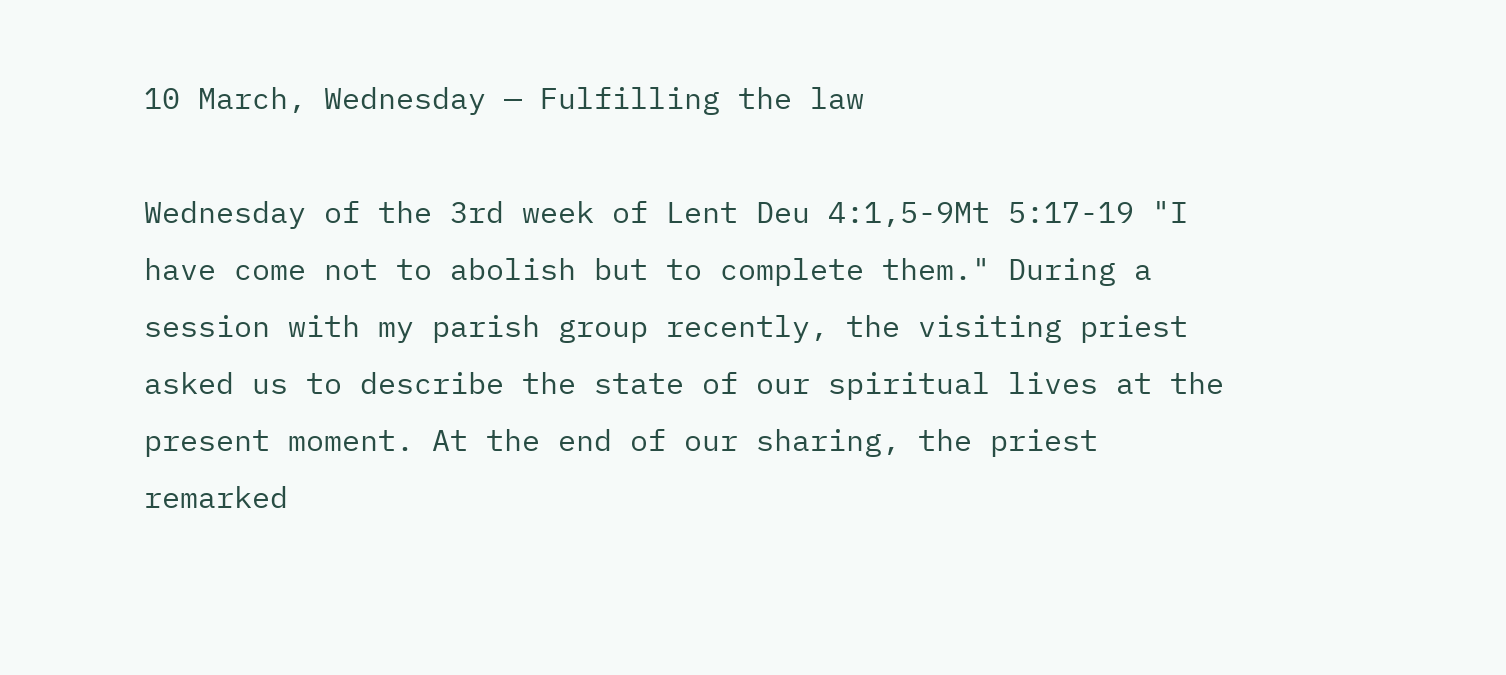10 March, Wednesday — Fulfilling the law

Wednesday of the 3rd week of Lent Deu 4:1,5-9Mt 5:17-19 "I have come not to abolish but to complete them." During a session with my parish group recently, the visiting priest asked us to describe the state of our spiritual lives at the present moment. At the end of our sharing, the priest remarked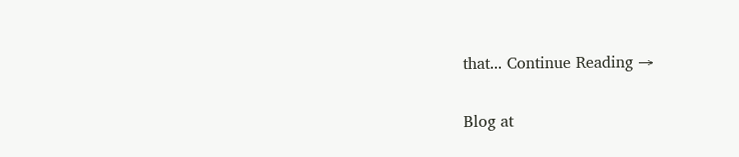that... Continue Reading →

Blog at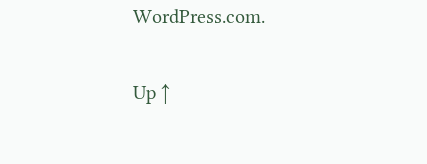WordPress.com.

Up ↑